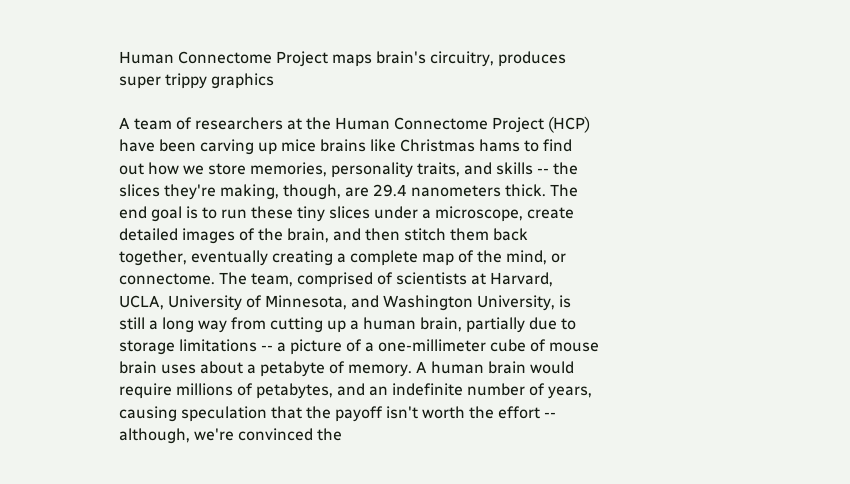Human Connectome Project maps brain's circuitry, produces super trippy graphics

A team of researchers at the Human Connectome Project (HCP) have been carving up mice brains like Christmas hams to find out how we store memories, personality traits, and skills -- the slices they're making, though, are 29.4 nanometers thick. The end goal is to run these tiny slices under a microscope, create detailed images of the brain, and then stitch them back together, eventually creating a complete map of the mind, or connectome. The team, comprised of scientists at Harvard, UCLA, University of Minnesota, and Washington University, is still a long way from cutting up a human brain, partially due to storage limitations -- a picture of a one-millimeter cube of mouse brain uses about a petabyte of memory. A human brain would require millions of petabytes, and an indefinite number of years, causing speculation that the payoff isn't worth the effort -- although, we're convinced the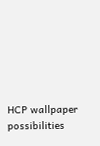HCP wallpaper possibilities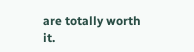are totally worth it.